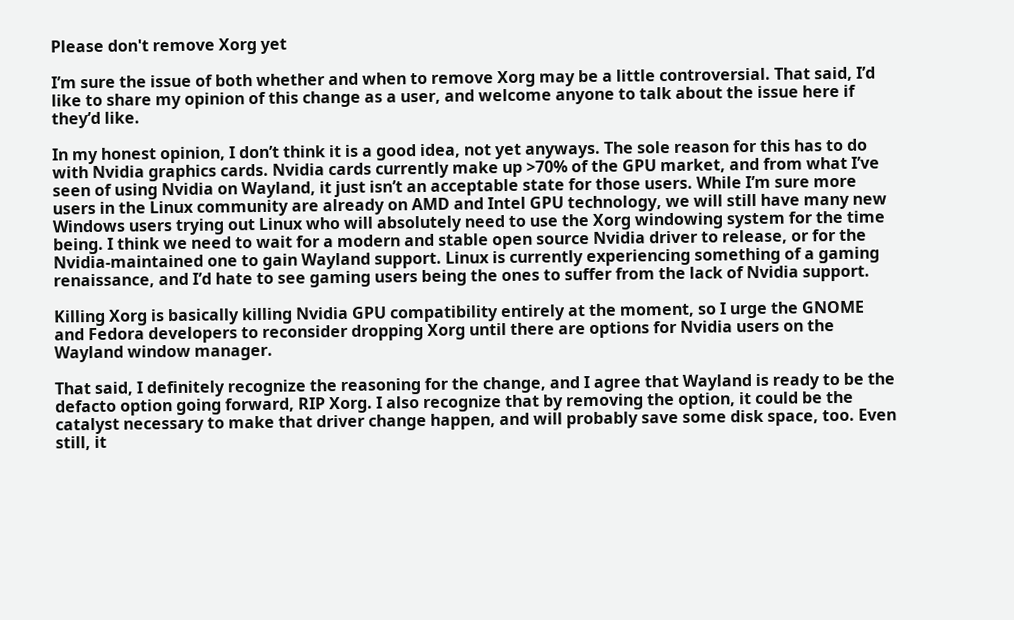Please don't remove Xorg yet

I’m sure the issue of both whether and when to remove Xorg may be a little controversial. That said, I’d like to share my opinion of this change as a user, and welcome anyone to talk about the issue here if they’d like.

In my honest opinion, I don’t think it is a good idea, not yet anyways. The sole reason for this has to do with Nvidia graphics cards. Nvidia cards currently make up >70% of the GPU market, and from what I’ve seen of using Nvidia on Wayland, it just isn’t an acceptable state for those users. While I’m sure more users in the Linux community are already on AMD and Intel GPU technology, we will still have many new Windows users trying out Linux who will absolutely need to use the Xorg windowing system for the time being. I think we need to wait for a modern and stable open source Nvidia driver to release, or for the Nvidia-maintained one to gain Wayland support. Linux is currently experiencing something of a gaming renaissance, and I’d hate to see gaming users being the ones to suffer from the lack of Nvidia support.

Killing Xorg is basically killing Nvidia GPU compatibility entirely at the moment, so I urge the GNOME and Fedora developers to reconsider dropping Xorg until there are options for Nvidia users on the Wayland window manager.

That said, I definitely recognize the reasoning for the change, and I agree that Wayland is ready to be the defacto option going forward, RIP Xorg. I also recognize that by removing the option, it could be the catalyst necessary to make that driver change happen, and will probably save some disk space, too. Even still, it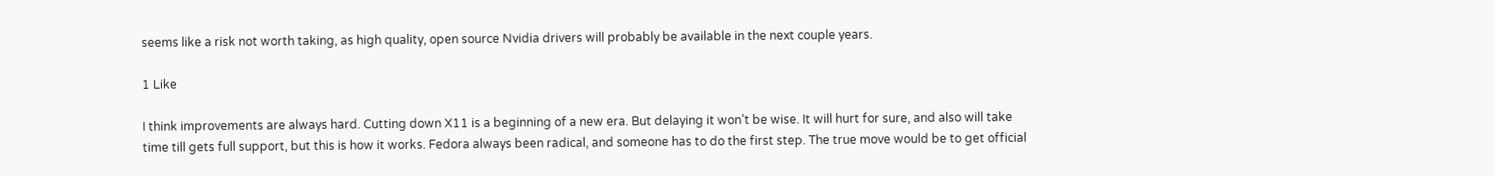seems like a risk not worth taking, as high quality, open source Nvidia drivers will probably be available in the next couple years.

1 Like

I think improvements are always hard. Cutting down X11 is a beginning of a new era. But delaying it won’t be wise. It will hurt for sure, and also will take time till gets full support, but this is how it works. Fedora always been radical, and someone has to do the first step. The true move would be to get official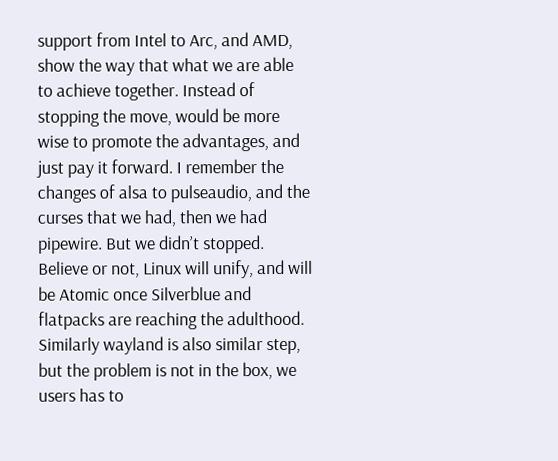support from Intel to Arc, and AMD, show the way that what we are able to achieve together. Instead of stopping the move, would be more wise to promote the advantages, and just pay it forward. I remember the changes of alsa to pulseaudio, and the curses that we had, then we had pipewire. But we didn’t stopped. Believe or not, Linux will unify, and will be Atomic once Silverblue and flatpacks are reaching the adulthood. Similarly wayland is also similar step, but the problem is not in the box, we users has to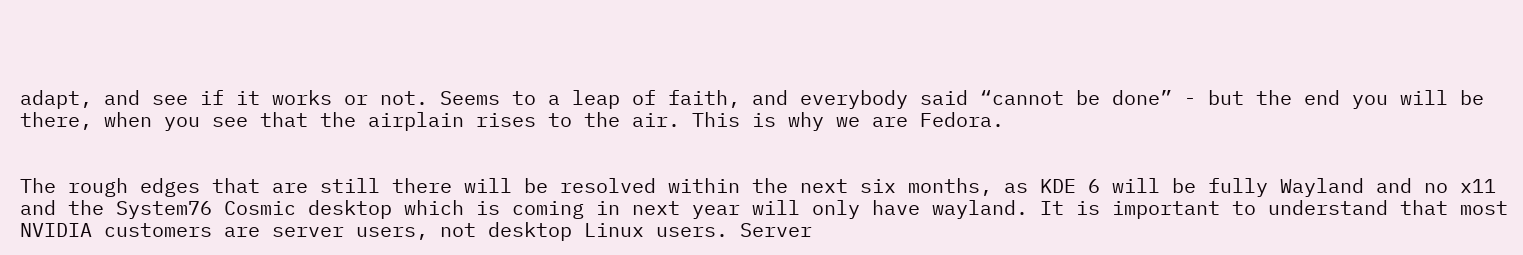adapt, and see if it works or not. Seems to a leap of faith, and everybody said “cannot be done” - but the end you will be there, when you see that the airplain rises to the air. This is why we are Fedora.


The rough edges that are still there will be resolved within the next six months, as KDE 6 will be fully Wayland and no x11 and the System76 Cosmic desktop which is coming in next year will only have wayland. It is important to understand that most NVIDIA customers are server users, not desktop Linux users. Server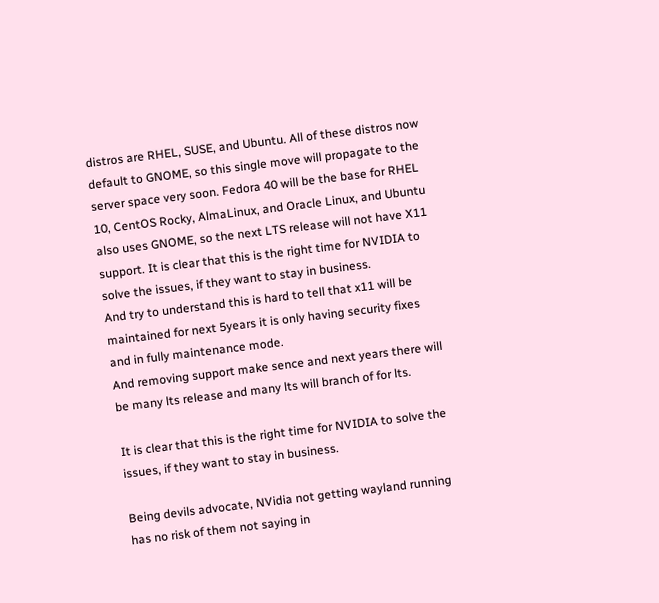distros are RHEL, SUSE, and Ubuntu. All of these distros now default to GNOME, so this single move will propagate to the server space very soon. Fedora 40 will be the base for RHEL 10, CentOS Rocky, AlmaLinux, and Oracle Linux, and Ubuntu also uses GNOME, so the next LTS release will not have X11 support. It is clear that this is the right time for NVIDIA to solve the issues, if they want to stay in business.
And try to understand this is hard to tell that x11 will be maintained for next 5years it is only having security fixes and in fully maintenance mode.
And removing support make sence and next years there will be many lts release and many lts will branch of for lts.

It is clear that this is the right time for NVIDIA to solve the issues, if they want to stay in business.

Being devils advocate, NVidia not getting wayland running has no risk of them not saying in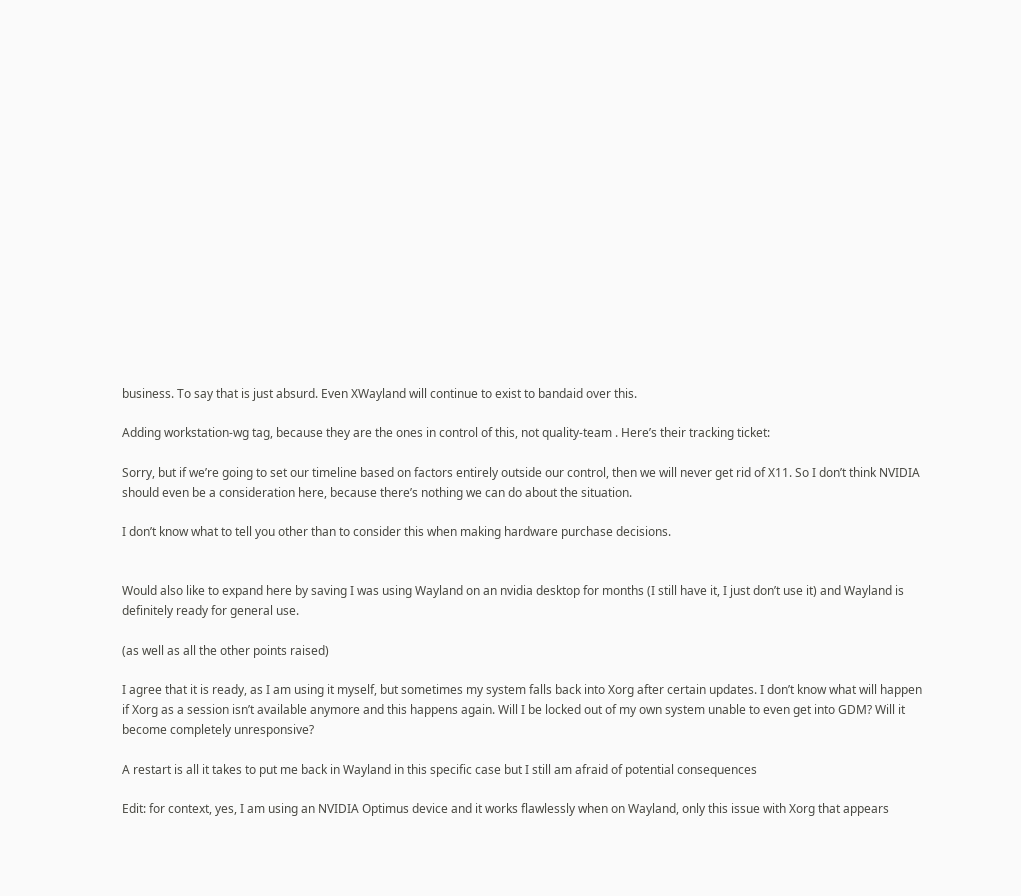business. To say that is just absurd. Even XWayland will continue to exist to bandaid over this.

Adding workstation-wg tag, because they are the ones in control of this, not quality-team . Here’s their tracking ticket:

Sorry, but if we’re going to set our timeline based on factors entirely outside our control, then we will never get rid of X11. So I don’t think NVIDIA should even be a consideration here, because there’s nothing we can do about the situation.

I don’t know what to tell you other than to consider this when making hardware purchase decisions.


Would also like to expand here by saving I was using Wayland on an nvidia desktop for months (I still have it, I just don’t use it) and Wayland is definitely ready for general use.

(as well as all the other points raised)

I agree that it is ready, as I am using it myself, but sometimes my system falls back into Xorg after certain updates. I don’t know what will happen if Xorg as a session isn’t available anymore and this happens again. Will I be locked out of my own system unable to even get into GDM? Will it become completely unresponsive?

A restart is all it takes to put me back in Wayland in this specific case but I still am afraid of potential consequences

Edit: for context, yes, I am using an NVIDIA Optimus device and it works flawlessly when on Wayland, only this issue with Xorg that appears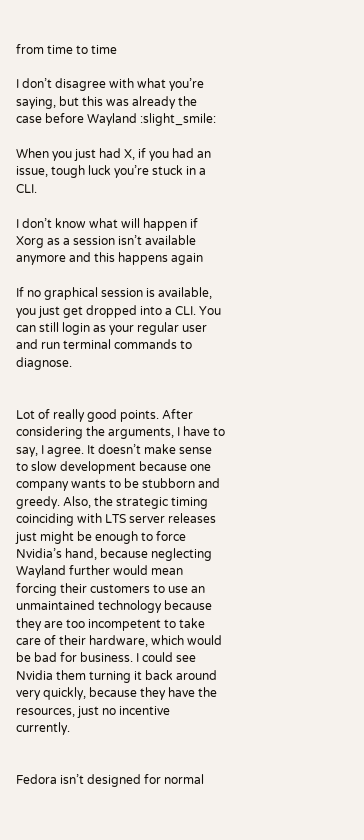from time to time

I don’t disagree with what you’re saying, but this was already the case before Wayland :slight_smile:

When you just had X, if you had an issue, tough luck you’re stuck in a CLI.

I don’t know what will happen if Xorg as a session isn’t available anymore and this happens again

If no graphical session is available, you just get dropped into a CLI. You can still login as your regular user and run terminal commands to diagnose.


Lot of really good points. After considering the arguments, I have to say, I agree. It doesn’t make sense to slow development because one company wants to be stubborn and greedy. Also, the strategic timing coinciding with LTS server releases just might be enough to force Nvidia’s hand, because neglecting Wayland further would mean forcing their customers to use an unmaintained technology because they are too incompetent to take care of their hardware, which would be bad for business. I could see Nvidia them turning it back around very quickly, because they have the resources, just no incentive currently.


Fedora isn’t designed for normal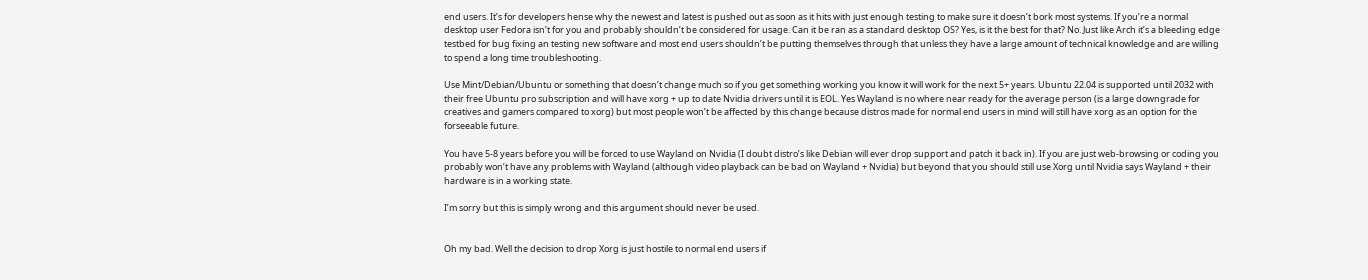end users. It’s for developers hense why the newest and latest is pushed out as soon as it hits with just enough testing to make sure it doesn’t bork most systems. If you’re a normal desktop user Fedora isn’t for you and probably shouldn’t be considered for usage. Can it be ran as a standard desktop OS? Yes, is it the best for that? No. Just like Arch it’s a bleeding edge testbed for bug fixing an testing new software and most end users shouldn’t be putting themselves through that unless they have a large amount of technical knowledge and are willing to spend a long time troubleshooting.

Use Mint/Debian/Ubuntu or something that doesn’t change much so if you get something working you know it will work for the next 5+ years. Ubuntu 22.04 is supported until 2032 with their free Ubuntu pro subscription and will have xorg + up to date Nvidia drivers until it is EOL. Yes Wayland is no where near ready for the average person (is a large downgrade for creatives and gamers compared to xorg) but most people won’t be affected by this change because distros made for normal end users in mind will still have xorg as an option for the forseeable future.

You have 5-8 years before you will be forced to use Wayland on Nvidia (I doubt distro’s like Debian will ever drop support and patch it back in). If you are just web-browsing or coding you probably won’t have any problems with Wayland (although video playback can be bad on Wayland + Nvidia) but beyond that you should still use Xorg until Nvidia says Wayland + their hardware is in a working state.

I’m sorry but this is simply wrong and this argument should never be used.


Oh my bad. Well the decision to drop Xorg is just hostile to normal end users if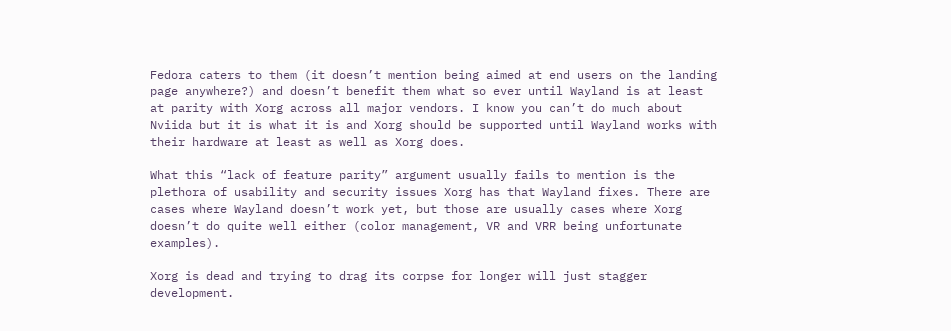Fedora caters to them (it doesn’t mention being aimed at end users on the landing page anywhere?) and doesn’t benefit them what so ever until Wayland is at least at parity with Xorg across all major vendors. I know you can’t do much about Nviida but it is what it is and Xorg should be supported until Wayland works with their hardware at least as well as Xorg does.

What this “lack of feature parity” argument usually fails to mention is the plethora of usability and security issues Xorg has that Wayland fixes. There are cases where Wayland doesn’t work yet, but those are usually cases where Xorg doesn’t do quite well either (color management, VR and VRR being unfortunate examples).

Xorg is dead and trying to drag its corpse for longer will just stagger development.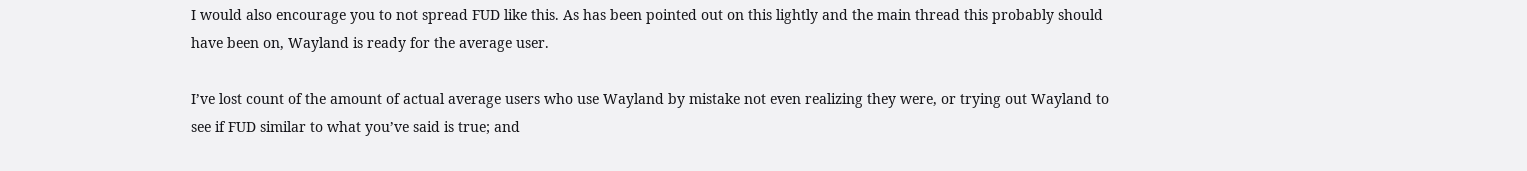I would also encourage you to not spread FUD like this. As has been pointed out on this lightly and the main thread this probably should have been on, Wayland is ready for the average user.

I’ve lost count of the amount of actual average users who use Wayland by mistake not even realizing they were, or trying out Wayland to see if FUD similar to what you’ve said is true; and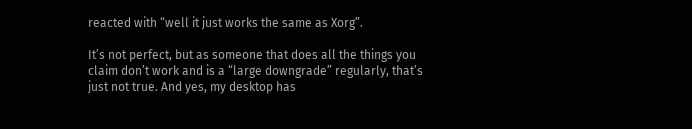reacted with “well it just works the same as Xorg”.

It’s not perfect, but as someone that does all the things you claim don’t work and is a “large downgrade” regularly, that’s just not true. And yes, my desktop has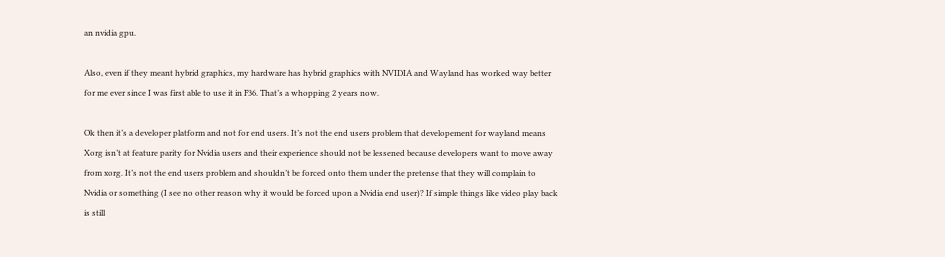an nvidia gpu.

Also, even if they meant hybrid graphics, my hardware has hybrid graphics with NVIDIA and Wayland has worked way better for me ever since I was first able to use it in F36. That’s a whopping 2 years now.

Ok then it’s a developer platform and not for end users. It’s not the end users problem that developement for wayland means Xorg isn’t at feature parity for Nvidia users and their experience should not be lessened because developers want to move away from xorg. It’s not the end users problem and shouldn’t be forced onto them under the pretense that they will complain to Nvidia or something (I see no other reason why it would be forced upon a Nvidia end user)? If simple things like video play back is still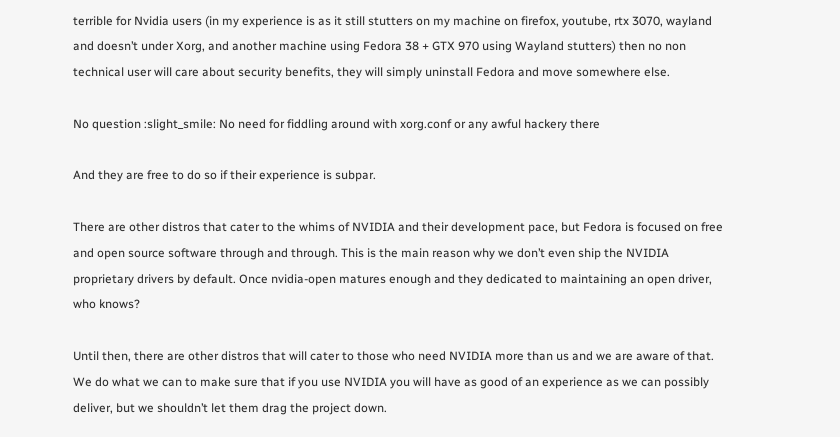terrible for Nvidia users (in my experience is as it still stutters on my machine on firefox, youtube, rtx 3070, wayland and doesn’t under Xorg, and another machine using Fedora 38 + GTX 970 using Wayland stutters) then no non technical user will care about security benefits, they will simply uninstall Fedora and move somewhere else.

No question :slight_smile: No need for fiddling around with xorg.conf or any awful hackery there

And they are free to do so if their experience is subpar.

There are other distros that cater to the whims of NVIDIA and their development pace, but Fedora is focused on free and open source software through and through. This is the main reason why we don’t even ship the NVIDIA proprietary drivers by default. Once nvidia-open matures enough and they dedicated to maintaining an open driver, who knows?

Until then, there are other distros that will cater to those who need NVIDIA more than us and we are aware of that. We do what we can to make sure that if you use NVIDIA you will have as good of an experience as we can possibly deliver, but we shouldn’t let them drag the project down.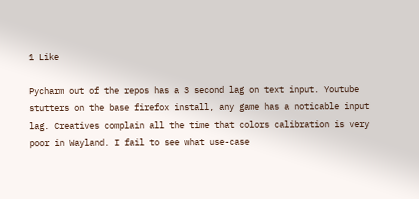1 Like

Pycharm out of the repos has a 3 second lag on text input. Youtube stutters on the base firefox install, any game has a noticable input lag. Creatives complain all the time that colors calibration is very poor in Wayland. I fail to see what use-case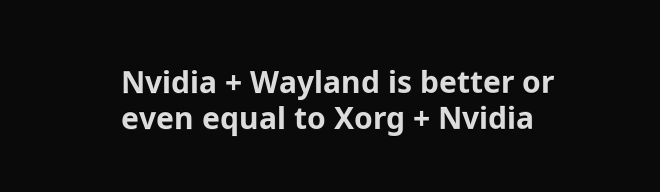Nvidia + Wayland is better or even equal to Xorg + Nvidia